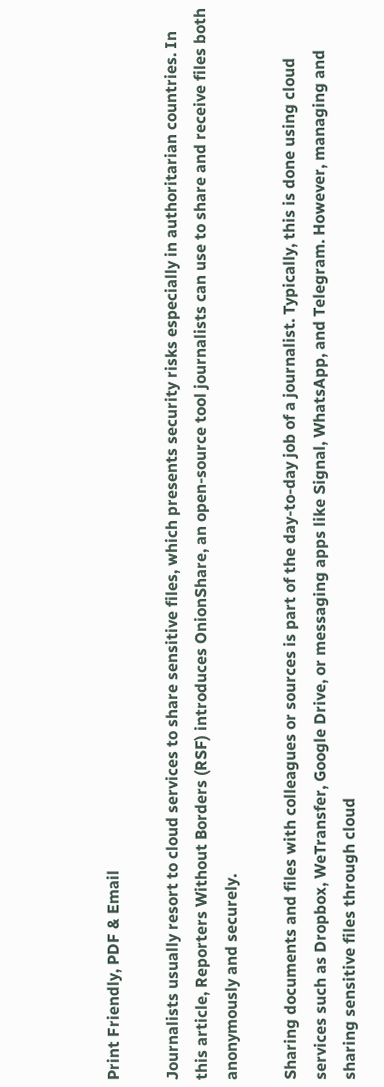Print Friendly, PDF & Email

Journalists usually resort to cloud services to share sensitive files, which presents security risks especially in authoritarian countries. In this article, Reporters Without Borders (RSF) introduces OnionShare, an open-source tool journalists can use to share and receive files both anonymously and securely.

Sharing documents and files with colleagues or sources is part of the day-to-day job of a journalist. Typically, this is done using cloud services such as Dropbox, WeTransfer, Google Drive, or messaging apps like Signal, WhatsApp, and Telegram. However, managing and sharing sensitive files through cloud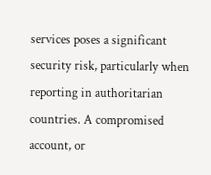services poses a significant security risk, particularly when reporting in authoritarian countries. A compromised account, or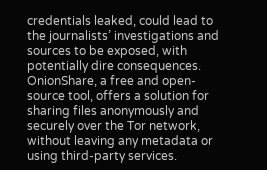credentials leaked, could lead to the journalists’ investigations and sources to be exposed, with potentially dire consequences. OnionShare, a free and open-source tool, offers a solution for sharing files anonymously and securely over the Tor network, without leaving any metadata or using third-party services.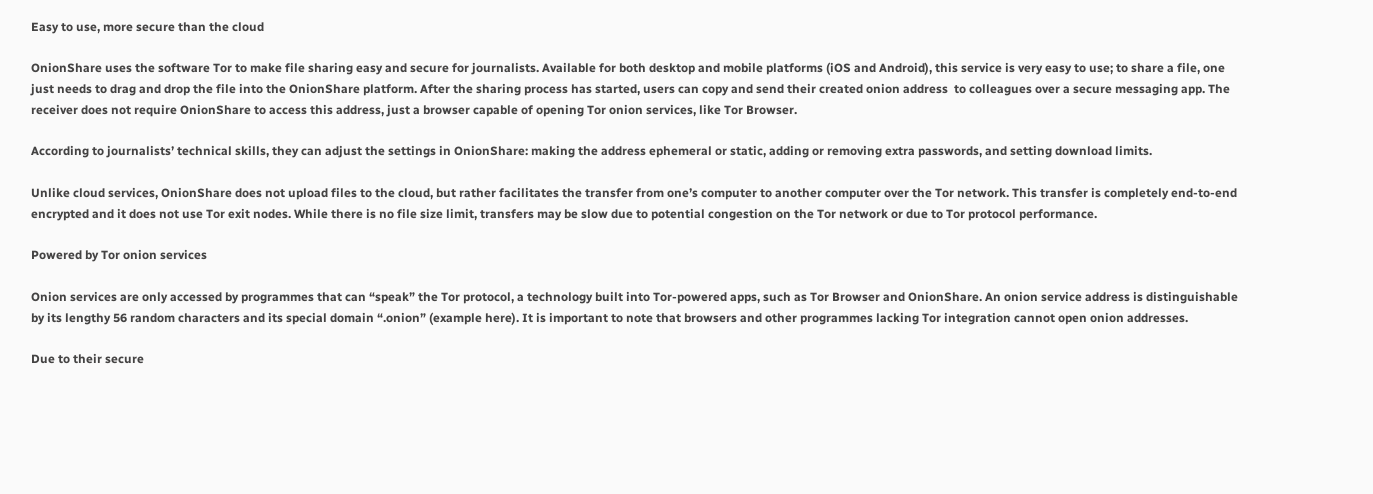Easy to use, more secure than the cloud

OnionShare uses the software Tor to make file sharing easy and secure for journalists. Available for both desktop and mobile platforms (iOS and Android), this service is very easy to use; to share a file, one just needs to drag and drop the file into the OnionShare platform. After the sharing process has started, users can copy and send their created onion address  to colleagues over a secure messaging app. The receiver does not require OnionShare to access this address, just a browser capable of opening Tor onion services, like Tor Browser.

According to journalists’ technical skills, they can adjust the settings in OnionShare: making the address ephemeral or static, adding or removing extra passwords, and setting download limits.

Unlike cloud services, OnionShare does not upload files to the cloud, but rather facilitates the transfer from one’s computer to another computer over the Tor network. This transfer is completely end-to-end encrypted and it does not use Tor exit nodes. While there is no file size limit, transfers may be slow due to potential congestion on the Tor network or due to Tor protocol performance.

Powered by Tor onion services

Onion services are only accessed by programmes that can “speak” the Tor protocol, a technology built into Tor-powered apps, such as Tor Browser and OnionShare. An onion service address is distinguishable by its lengthy 56 random characters and its special domain “.onion” (example here). It is important to note that browsers and other programmes lacking Tor integration cannot open onion addresses.

Due to their secure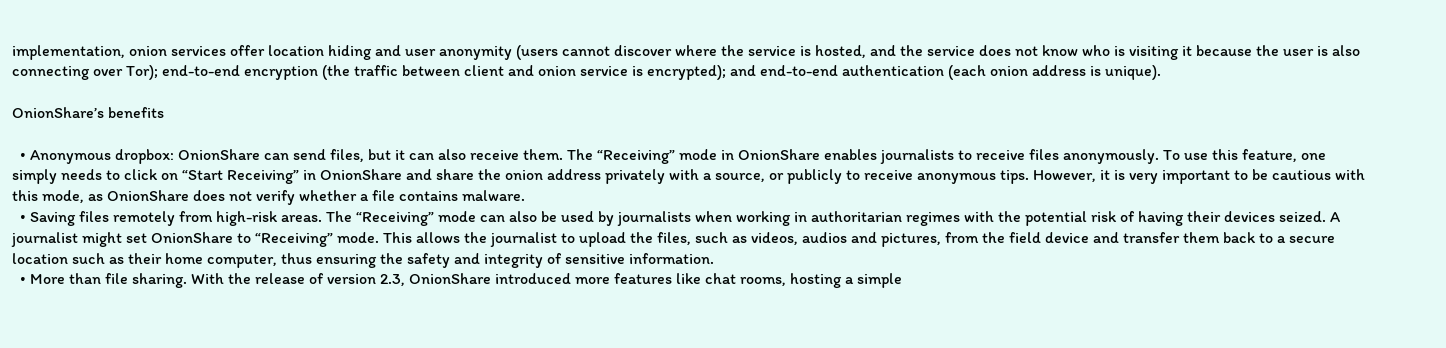implementation, onion services offer location hiding and user anonymity (users cannot discover where the service is hosted, and the service does not know who is visiting it because the user is also connecting over Tor); end-to-end encryption (the traffic between client and onion service is encrypted); and end-to-end authentication (each onion address is unique).

OnionShare’s benefits

  • Anonymous dropbox: OnionShare can send files, but it can also receive them. The “Receiving” mode in OnionShare enables journalists to receive files anonymously. To use this feature, one simply needs to click on “Start Receiving” in OnionShare and share the onion address privately with a source, or publicly to receive anonymous tips. However, it is very important to be cautious with this mode, as OnionShare does not verify whether a file contains malware.
  • Saving files remotely from high-risk areas. The “Receiving” mode can also be used by journalists when working in authoritarian regimes with the potential risk of having their devices seized. A journalist might set OnionShare to “Receiving” mode. This allows the journalist to upload the files, such as videos, audios and pictures, from the field device and transfer them back to a secure location such as their home computer, thus ensuring the safety and integrity of sensitive information.
  • More than file sharing. With the release of version 2.3, OnionShare introduced more features like chat rooms, hosting a simple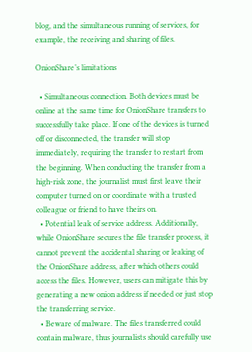blog, and the simultaneous running of services, for example, the receiving and sharing of files.

OnionShare’s limitations

  • Simultaneous connection. Both devices must be online at the same time for OnionShare transfers to successfully take place. If one of the devices is turned off or disconnected, the transfer will stop immediately, requiring the transfer to restart from the beginning. When conducting the transfer from a high-risk zone, the journalist must first leave their computer turned on or coordinate with a trusted colleague or friend to have theirs on.
  • Potential leak of service address. Additionally, while OnionShare secures the file transfer process, it cannot prevent the accidental sharing or leaking of the OnionShare address, after which others could access the files. However, users can mitigate this by generating a new onion address if needed or just stop the transferring service.
  • Beware of malware. The files transferred could contain malware, thus journalists should carefully use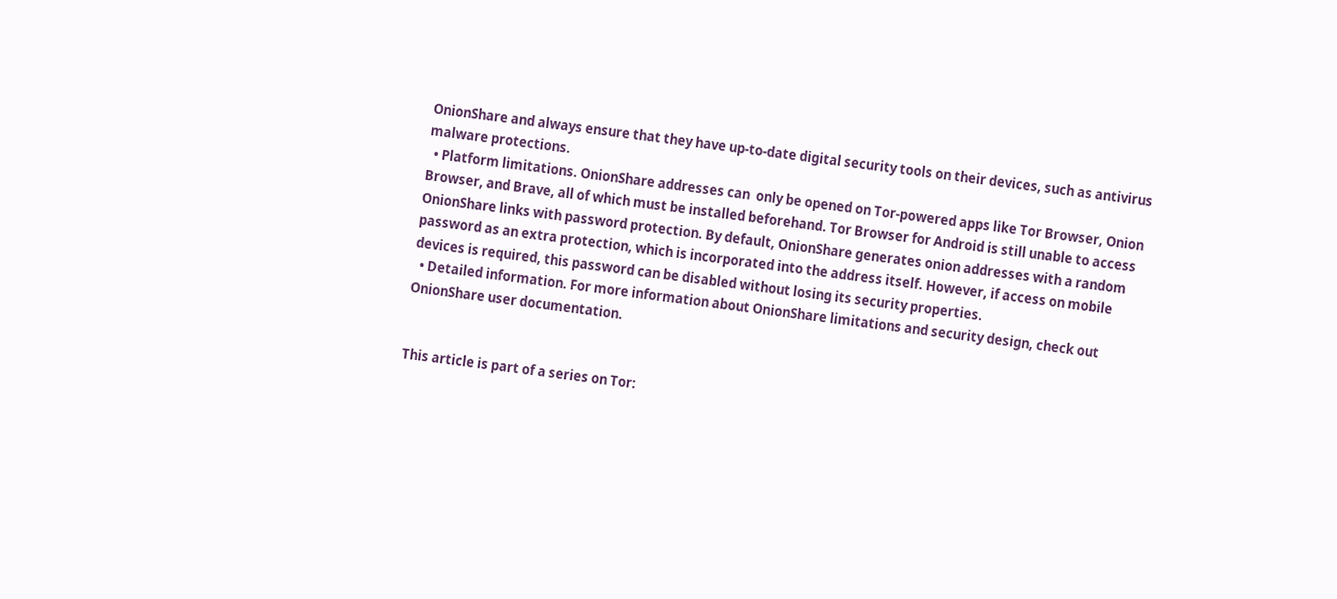OnionShare and always ensure that they have up-to-date digital security tools on their devices, such as antivirus malware protections.
  • Platform limitations. OnionShare addresses can  only be opened on Tor-powered apps like Tor Browser, Onion Browser, and Brave, all of which must be installed beforehand. Tor Browser for Android is still unable to access OnionShare links with password protection. By default, OnionShare generates onion addresses with a random password as an extra protection, which is incorporated into the address itself. However, if access on mobile devices is required, this password can be disabled without losing its security properties.
  • Detailed information. For more information about OnionShare limitations and security design, check out OnionShare user documentation.


This article is part of a series on Tor: